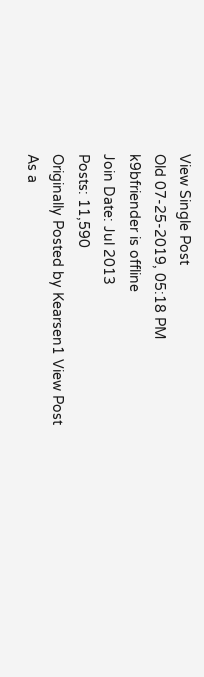View Single Post
Old 07-25-2019, 05:18 PM
k9bfriender is offline
Join Date: Jul 2013
Posts: 11,590
Originally Posted by Kearsen1 View Post
As a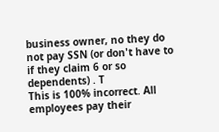business owner, no they do not pay SSN (or don't have to if they claim 6 or so dependents) . T
This is 100% incorrect. All employees pay their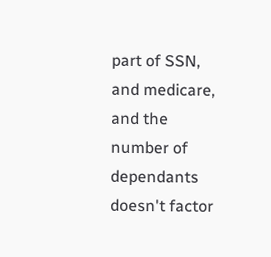part of SSN, and medicare, and the number of dependants doesn't factor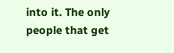into it. The only people that get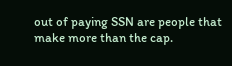out of paying SSN are people that make more than the cap.